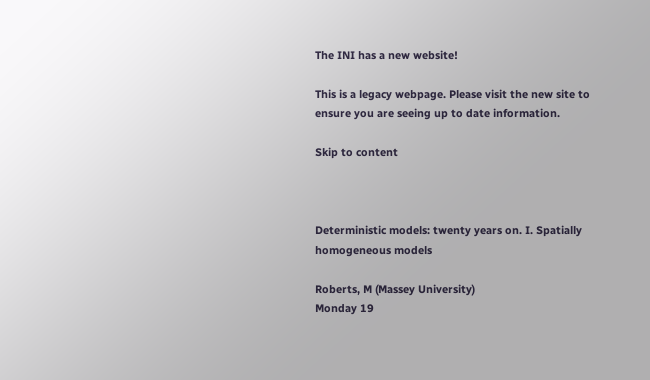The INI has a new website!

This is a legacy webpage. Please visit the new site to ensure you are seeing up to date information.

Skip to content



Deterministic models: twenty years on. I. Spatially homogeneous models

Roberts, M (Massey University)
Monday 19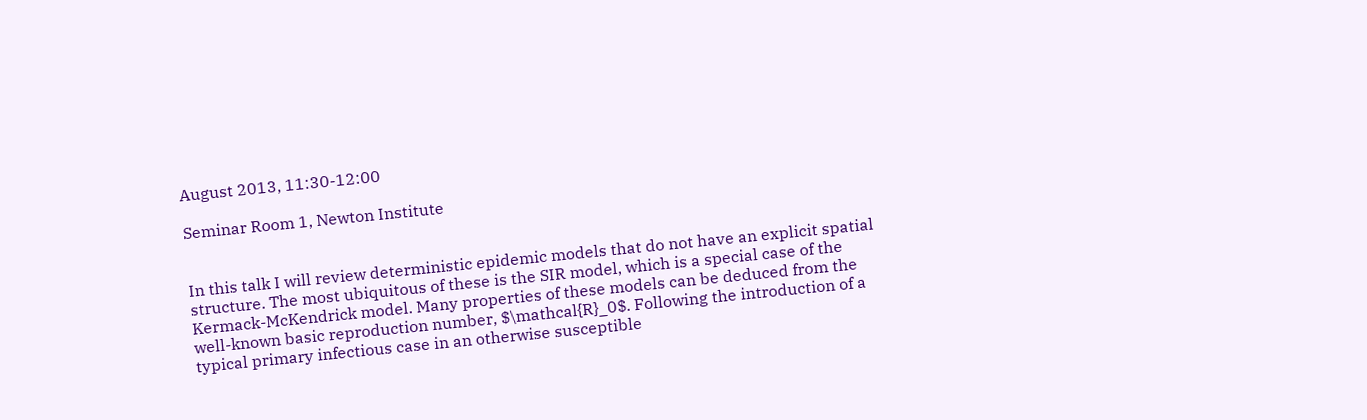August 2013, 11:30-12:00

Seminar Room 1, Newton Institute


In this talk I will review deterministic epidemic models that do not have an explicit spatial structure. The most ubiquitous of these is the SIR model, which is a special case of the Kermack-McKendrick model. Many properties of these models can be deduced from the well-known basic reproduction number, $\mathcal{R}_0$. Following the introduction of a typical primary infectious case in an otherwise susceptible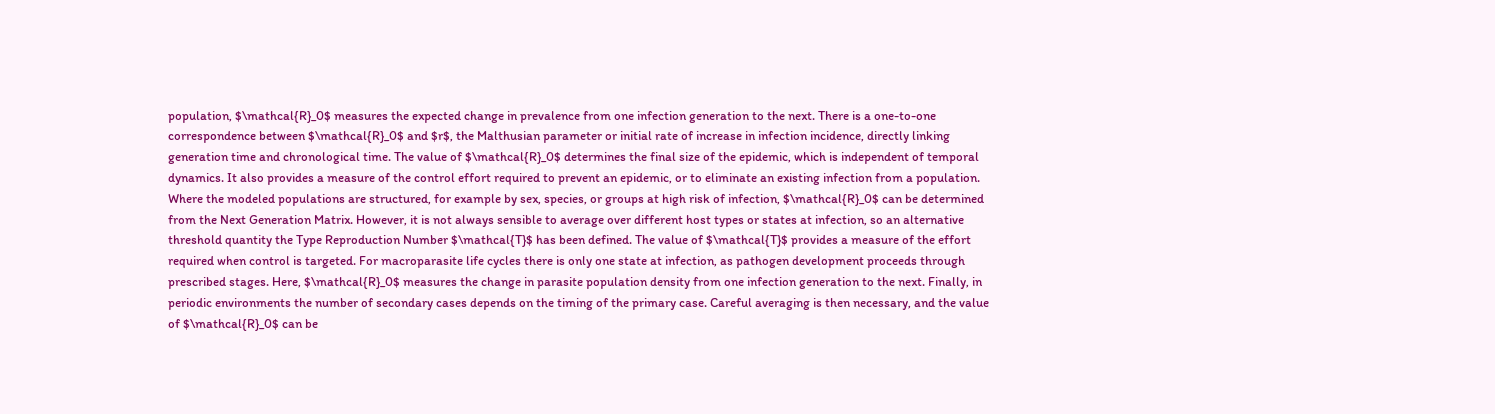population, $\mathcal{R}_0$ measures the expected change in prevalence from one infection generation to the next. There is a one-to-one correspondence between $\mathcal{R}_0$ and $r$, the Malthusian parameter or initial rate of increase in infection incidence, directly linking generation time and chronological time. The value of $\mathcal{R}_0$ determines the final size of the epidemic, which is independent of temporal dynamics. It also provides a measure of the control effort required to prevent an epidemic, or to eliminate an existing infection from a population. Where the modeled populations are structured, for example by sex, species, or groups at high risk of infection, $\mathcal{R}_0$ can be determined from the Next Generation Matrix. However, it is not always sensible to average over different host types or states at infection, so an alternative threshold quantity the Type Reproduction Number $\mathcal{T}$ has been defined. The value of $\mathcal{T}$ provides a measure of the effort required when control is targeted. For macroparasite life cycles there is only one state at infection, as pathogen development proceeds through prescribed stages. Here, $\mathcal{R}_0$ measures the change in parasite population density from one infection generation to the next. Finally, in periodic environments the number of secondary cases depends on the timing of the primary case. Careful averaging is then necessary, and the value of $\mathcal{R}_0$ can be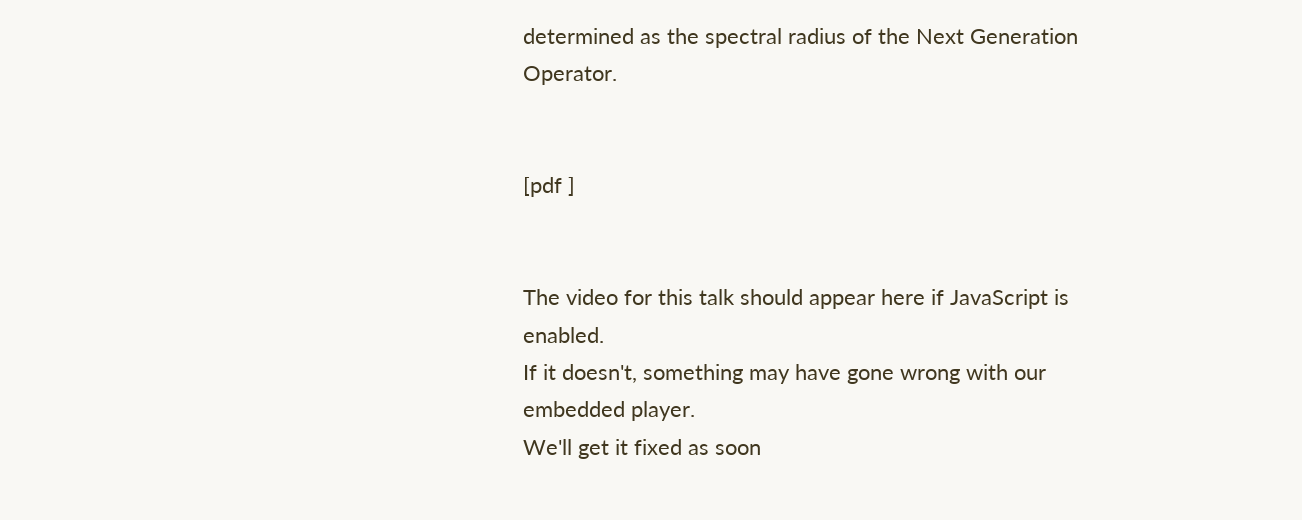determined as the spectral radius of the Next Generation Operator.


[pdf ]


The video for this talk should appear here if JavaScript is enabled.
If it doesn't, something may have gone wrong with our embedded player.
We'll get it fixed as soon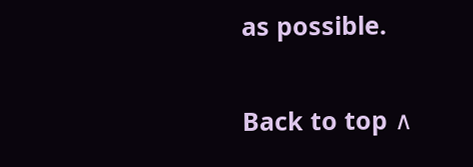as possible.

Back to top ∧